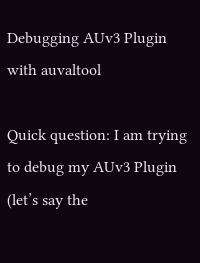Debugging AUv3 Plugin with auvaltool

Quick question: I am trying to debug my AUv3 Plugin (let’s say the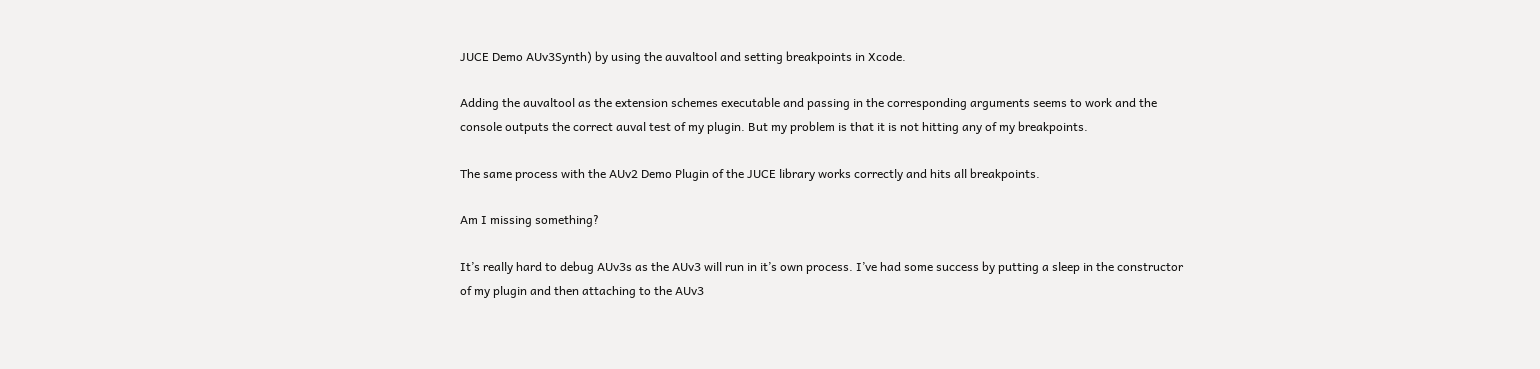JUCE Demo AUv3Synth) by using the auvaltool and setting breakpoints in Xcode.

Adding the auvaltool as the extension schemes executable and passing in the corresponding arguments seems to work and the console outputs the correct auval test of my plugin. But my problem is that it is not hitting any of my breakpoints.

The same process with the AUv2 Demo Plugin of the JUCE library works correctly and hits all breakpoints.

Am I missing something?

It’s really hard to debug AUv3s as the AUv3 will run in it’s own process. I’ve had some success by putting a sleep in the constructor of my plugin and then attaching to the AUv3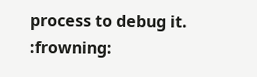process to debug it. :frowning: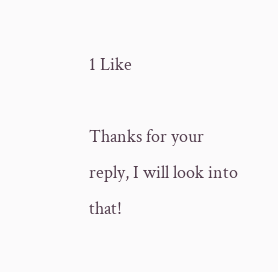1 Like

Thanks for your reply, I will look into that!